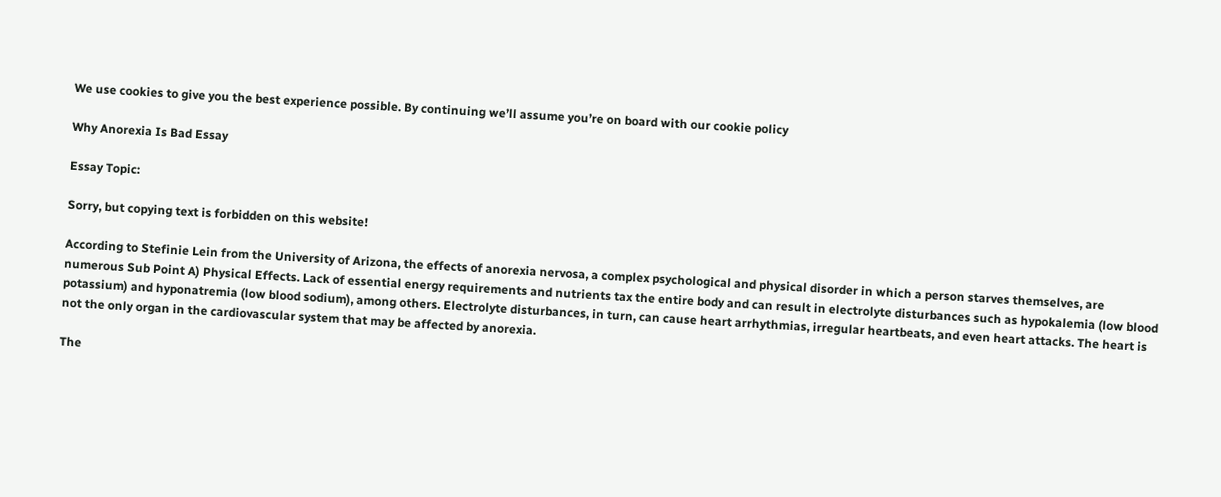We use cookies to give you the best experience possible. By continuing we’ll assume you’re on board with our cookie policy

Why Anorexia Is Bad Essay

Essay Topic:

Sorry, but copying text is forbidden on this website!

According to Stefinie Lein from the University of Arizona, the effects of anorexia nervosa, a complex psychological and physical disorder in which a person starves themselves, are numerous Sub Point A) Physical Effects. Lack of essential energy requirements and nutrients tax the entire body and can result in electrolyte disturbances such as hypokalemia (low blood potassium) and hyponatremia (low blood sodium), among others. Electrolyte disturbances, in turn, can cause heart arrhythmias, irregular heartbeats, and even heart attacks. The heart is not the only organ in the cardiovascular system that may be affected by anorexia.

The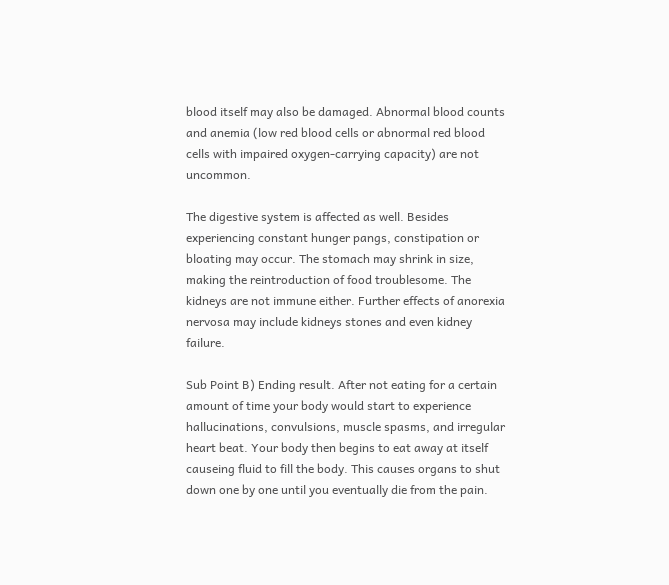blood itself may also be damaged. Abnormal blood counts and anemia (low red blood cells or abnormal red blood cells with impaired oxygen-carrying capacity) are not uncommon.

The digestive system is affected as well. Besides experiencing constant hunger pangs, constipation or bloating may occur. The stomach may shrink in size, making the reintroduction of food troublesome. The kidneys are not immune either. Further effects of anorexia nervosa may include kidneys stones and even kidney failure.

Sub Point B) Ending result. After not eating for a certain amount of time your body would start to experience hallucinations, convulsions, muscle spasms, and irregular heart beat. Your body then begins to eat away at itself causeing fluid to fill the body. This causes organs to shut down one by one until you eventually die from the pain.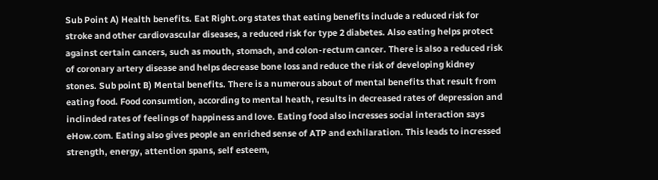Sub Point A) Health benefits. Eat Right.org states that eating benefits include a reduced risk for stroke and other cardiovascular diseases, a reduced risk for type 2 diabetes. Also eating helps protect against certain cancers, such as mouth, stomach, and colon-rectum cancer. There is also a reduced risk of coronary artery disease and helps decrease bone loss and reduce the risk of developing kidney stones. Sub point B) Mental benefits. There is a numerous about of mental benefits that result from eating food. Food consumtion, according to mental heath, results in decreased rates of depression and inclinded rates of feelings of happiness and love. Eating food also incresses social interaction says eHow.com. Eating also gives people an enriched sense of ATP and exhilaration. This leads to incressed strength, energy, attention spans, self esteem,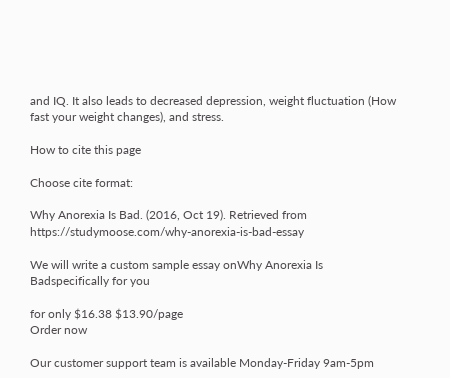and IQ. It also leads to decreased depression, weight fluctuation (How fast your weight changes), and stress.

How to cite this page

Choose cite format:

Why Anorexia Is Bad. (2016, Oct 19). Retrieved from https://studymoose.com/why-anorexia-is-bad-essay

We will write a custom sample essay onWhy Anorexia Is Badspecifically for you

for only $16.38 $13.90/page
Order now

Our customer support team is available Monday-Friday 9am-5pm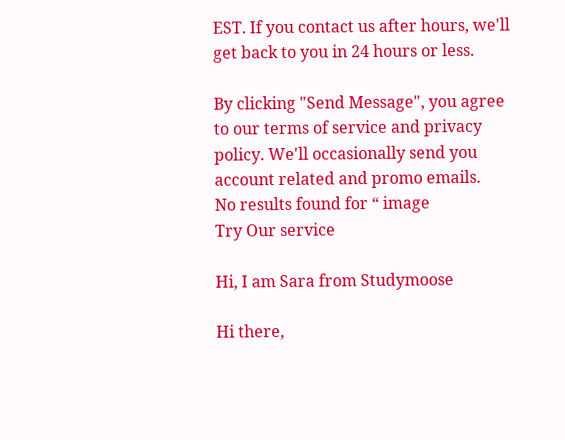EST. If you contact us after hours, we'll get back to you in 24 hours or less.

By clicking "Send Message", you agree to our terms of service and privacy policy. We'll occasionally send you account related and promo emails.
No results found for “ image
Try Our service

Hi, I am Sara from Studymoose

Hi there,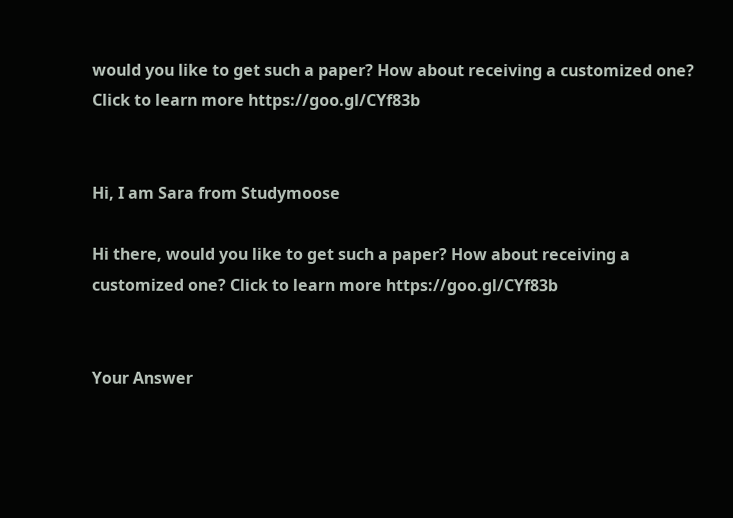would you like to get such a paper? How about receiving a customized one? Click to learn more https://goo.gl/CYf83b


Hi, I am Sara from Studymoose

Hi there, would you like to get such a paper? How about receiving a customized one? Click to learn more https://goo.gl/CYf83b


Your Answer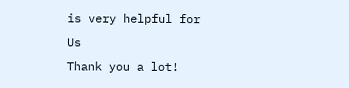is very helpful for Us
Thank you a lot!